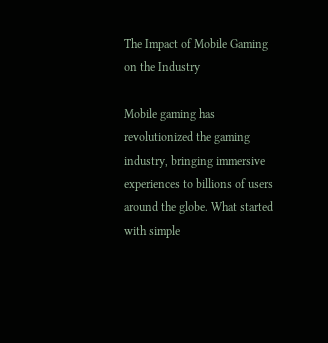The Impact of Mobile Gaming on the Industry

Mobile gaming has revolutionized the gaming industry, bringing immersive experiences to billions of users around the globe. What started with simple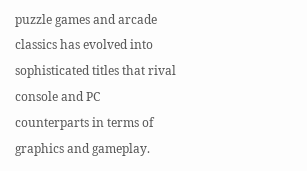puzzle games and arcade classics has evolved into sophisticated titles that rival console and PC counterparts in terms of graphics and gameplay.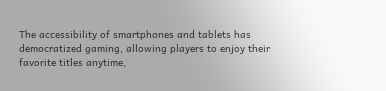The accessibility of smartphones and tablets has democratized gaming, allowing players to enjoy their favorite titles anytime,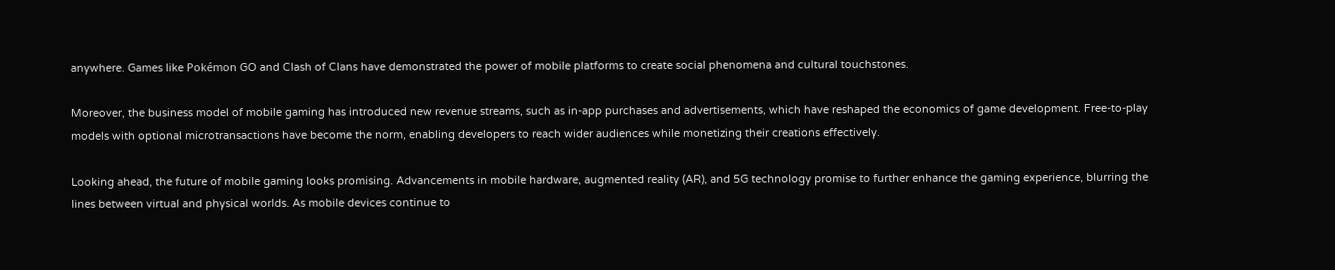anywhere. Games like Pokémon GO and Clash of Clans have demonstrated the power of mobile platforms to create social phenomena and cultural touchstones.

Moreover, the business model of mobile gaming has introduced new revenue streams, such as in-app purchases and advertisements, which have reshaped the economics of game development. Free-to-play models with optional microtransactions have become the norm, enabling developers to reach wider audiences while monetizing their creations effectively.

Looking ahead, the future of mobile gaming looks promising. Advancements in mobile hardware, augmented reality (AR), and 5G technology promise to further enhance the gaming experience, blurring the lines between virtual and physical worlds. As mobile devices continue to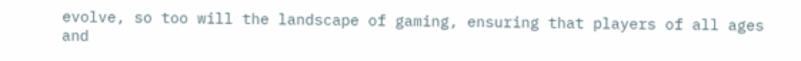evolve, so too will the landscape of gaming, ensuring that players of all ages and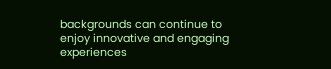backgrounds can continue to enjoy innovative and engaging experiences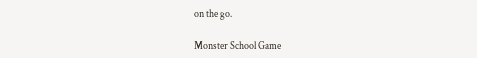on the go.

Monster School Game